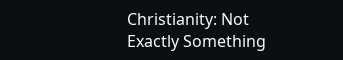Christianity: Not Exactly Something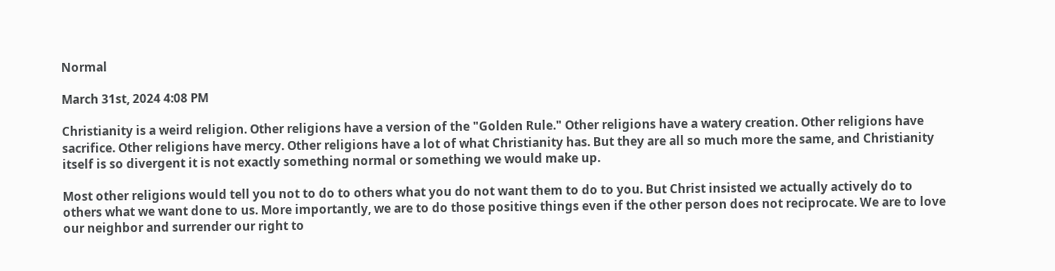Normal

March 31st, 2024 4:08 PM

Christianity is a weird religion. Other religions have a version of the "Golden Rule." Other religions have a watery creation. Other religions have sacrifice. Other religions have mercy. Other religions have a lot of what Christianity has. But they are all so much more the same, and Christianity itself is so divergent it is not exactly something normal or something we would make up.

Most other religions would tell you not to do to others what you do not want them to do to you. But Christ insisted we actually actively do to others what we want done to us. More importantly, we are to do those positive things even if the other person does not reciprocate. We are to love our neighbor and surrender our right to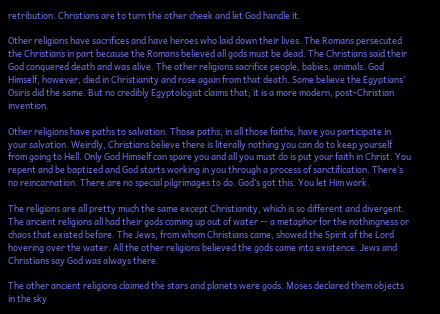retribution. Christians are to turn the other cheek and let God handle it.

Other religions have sacrifices and have heroes who laid down their lives. The Romans persecuted the Christians in part because the Romans believed all gods must be dead. The Christians said their God conquered death and was alive. The other religions sacrifice people, babies, animals. God Himself, however, died in Christianity and rose again from that death. Some believe the Egyptians’ Osiris did the same. But no credibly Egyptologist claims that; it is a more modern, post-Christian invention.

Other religions have paths to salvation. Those paths, in all those faiths, have you participate in your salvation. Weirdly, Christians believe there is literally nothing you can do to keep yourself from going to Hell. Only God Himself can spare you and all you must do is put your faith in Christ. You repent and be baptized and God starts working in you through a process of sanctification. There’s no reincarnation. There are no special pilgrimages to do. God’s got this. You let Him work.

The religions are all pretty much the same except Christianity, which is so different and divergent. The ancient religions all had their gods coming up out of water -- a metaphor for the nothingness or chaos that existed before. The Jews, from whom Christians came, showed the Spirit of the Lord hovering over the water. All the other religions believed the gods came into existence. Jews and Christians say God was always there.

The other ancient religions claimed the stars and planets were gods. Moses declared them objects in the sky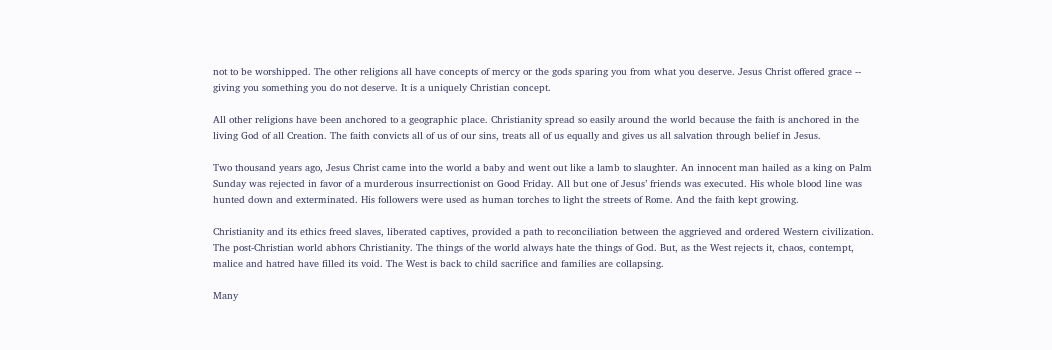not to be worshipped. The other religions all have concepts of mercy or the gods sparing you from what you deserve. Jesus Christ offered grace -- giving you something you do not deserve. It is a uniquely Christian concept.

All other religions have been anchored to a geographic place. Christianity spread so easily around the world because the faith is anchored in the living God of all Creation. The faith convicts all of us of our sins, treats all of us equally and gives us all salvation through belief in Jesus.

Two thousand years ago, Jesus Christ came into the world a baby and went out like a lamb to slaughter. An innocent man hailed as a king on Palm Sunday was rejected in favor of a murderous insurrectionist on Good Friday. All but one of Jesus’ friends was executed. His whole blood line was hunted down and exterminated. His followers were used as human torches to light the streets of Rome. And the faith kept growing.

Christianity and its ethics freed slaves, liberated captives, provided a path to reconciliation between the aggrieved and ordered Western civilization. The post-Christian world abhors Christianity. The things of the world always hate the things of God. But, as the West rejects it, chaos, contempt, malice and hatred have filled its void. The West is back to child sacrifice and families are collapsing.

Many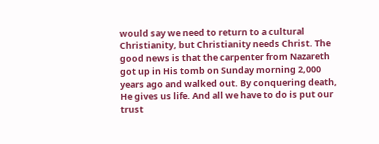would say we need to return to a cultural Christianity, but Christianity needs Christ. The good news is that the carpenter from Nazareth got up in His tomb on Sunday morning 2,000 years ago and walked out. By conquering death, He gives us life. And all we have to do is put our trust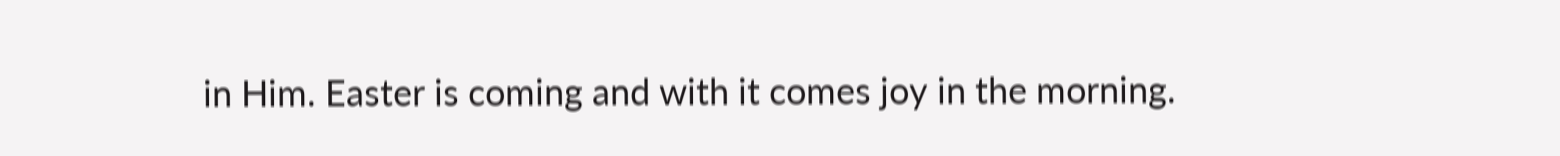in Him. Easter is coming and with it comes joy in the morning.